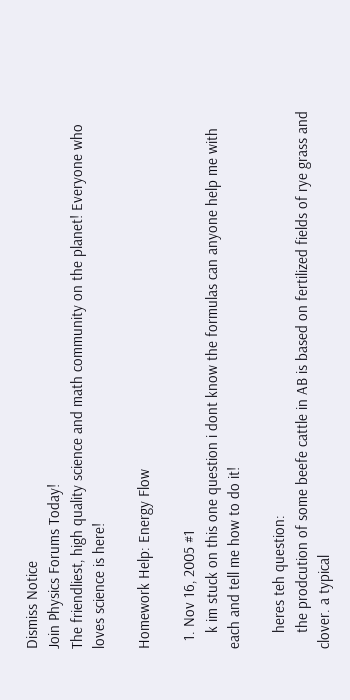Dismiss Notice
Join Physics Forums Today!
The friendliest, high quality science and math community on the planet! Everyone who loves science is here!

Homework Help: Energy Flow

  1. Nov 16, 2005 #1
    k im stuck on this one question i dont know the formulas can anyone help me with each and tell me how to do it!

    heres teh question:
    the prodcution of some beefe cattle in AB is based on fertilized fields of rye grass and clover. a typical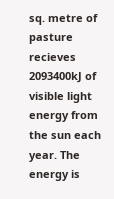sq. metre of pasture recieves 2093400kJ of visible light energy from the sun each year. The energy is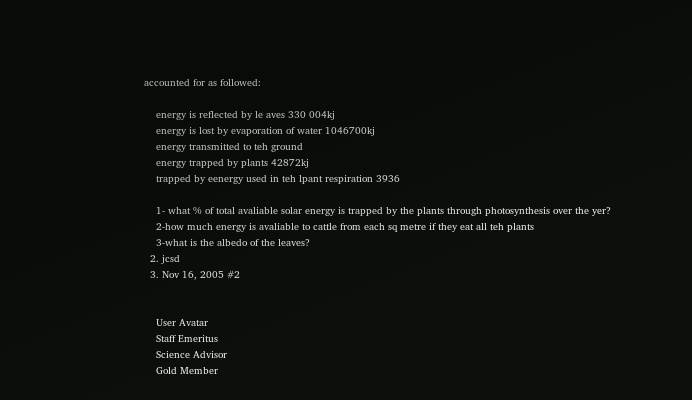accounted for as followed:

    energy is reflected by le aves 330 004kj
    energy is lost by evaporation of water 1046700kj
    energy transmitted to teh ground
    energy trapped by plants 42872kj
    trapped by eenergy used in teh lpant respiration 3936

    1- what % of total avaliable solar energy is trapped by the plants through photosynthesis over the yer?
    2-how much energy is avaliable to cattle from each sq metre if they eat all teh plants
    3-what is the albedo of the leaves?
  2. jcsd
  3. Nov 16, 2005 #2


    User Avatar
    Staff Emeritus
    Science Advisor
    Gold Member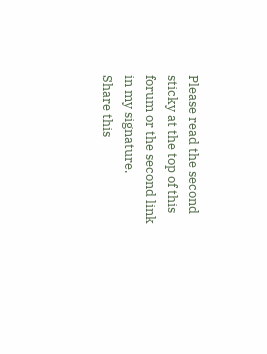Please read the second sticky at the top of this forum or the second link in my signature.
Share this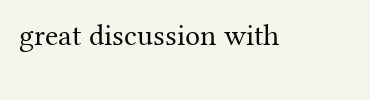great discussion with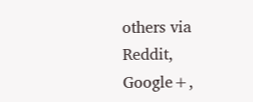others via Reddit, Google+,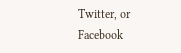Twitter, or Facebook